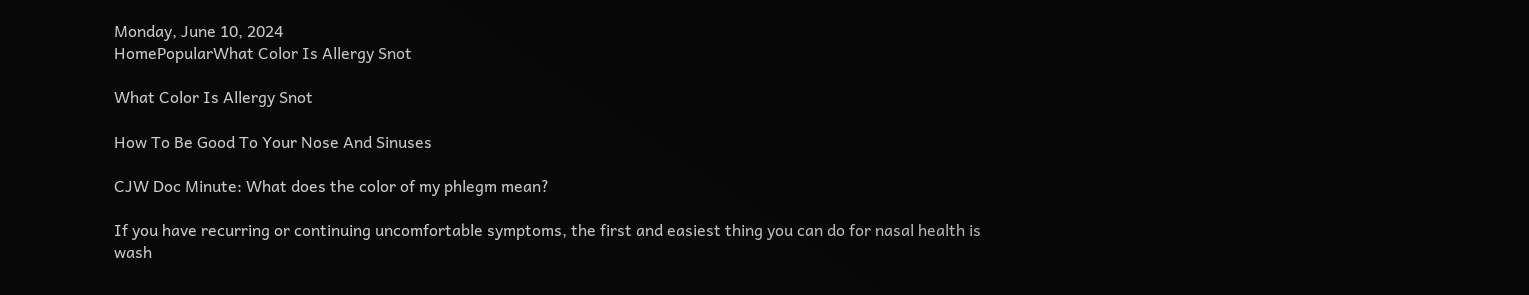Monday, June 10, 2024
HomePopularWhat Color Is Allergy Snot

What Color Is Allergy Snot

How To Be Good To Your Nose And Sinuses

CJW Doc Minute: What does the color of my phlegm mean?

If you have recurring or continuing uncomfortable symptoms, the first and easiest thing you can do for nasal health is wash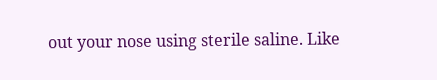out your nose using sterile saline. Like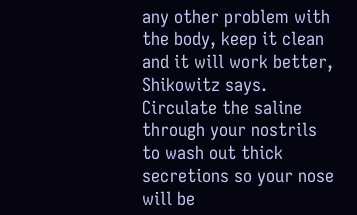any other problem with the body, keep it clean and it will work better, Shikowitz says. Circulate the saline through your nostrils to wash out thick secretions so your nose will be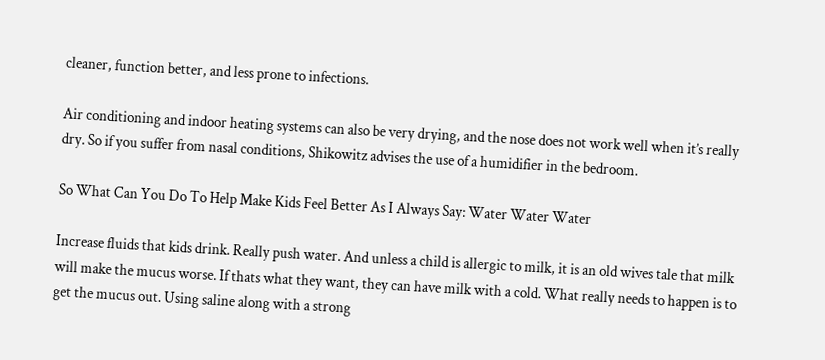cleaner, function better, and less prone to infections.

Air conditioning and indoor heating systems can also be very drying, and the nose does not work well when it’s really dry. So if you suffer from nasal conditions, Shikowitz advises the use of a humidifier in the bedroom.

So What Can You Do To Help Make Kids Feel Better As I Always Say: Water Water Water

Increase fluids that kids drink. Really push water. And unless a child is allergic to milk, it is an old wives tale that milk will make the mucus worse. If thats what they want, they can have milk with a cold. What really needs to happen is to get the mucus out. Using saline along with a strong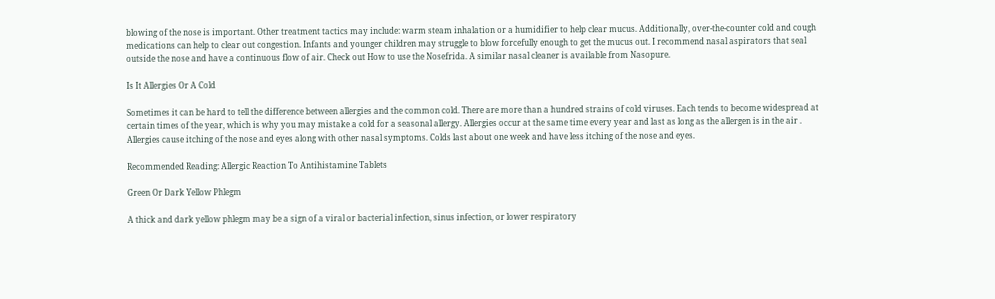blowing of the nose is important. Other treatment tactics may include: warm steam inhalation or a humidifier to help clear mucus. Additionally, over-the-counter cold and cough medications can help to clear out congestion. Infants and younger children may struggle to blow forcefully enough to get the mucus out. I recommend nasal aspirators that seal outside the nose and have a continuous flow of air. Check out How to use the Nosefrida. A similar nasal cleaner is available from Nasopure.

Is It Allergies Or A Cold

Sometimes it can be hard to tell the difference between allergies and the common cold. There are more than a hundred strains of cold viruses. Each tends to become widespread at certain times of the year, which is why you may mistake a cold for a seasonal allergy. Allergies occur at the same time every year and last as long as the allergen is in the air . Allergies cause itching of the nose and eyes along with other nasal symptoms. Colds last about one week and have less itching of the nose and eyes.

Recommended Reading: Allergic Reaction To Antihistamine Tablets

Green Or Dark Yellow Phlegm

A thick and dark yellow phlegm may be a sign of a viral or bacterial infection, sinus infection, or lower respiratory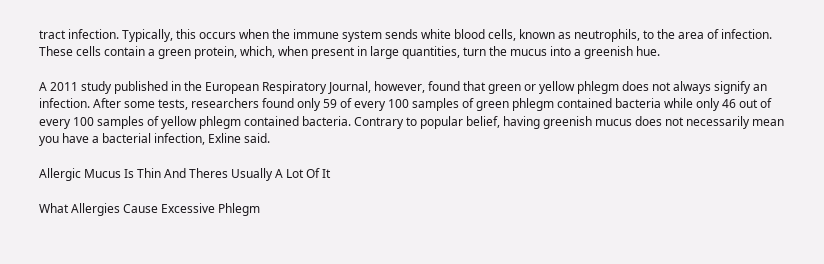tract infection. Typically, this occurs when the immune system sends white blood cells, known as neutrophils, to the area of infection. These cells contain a green protein, which, when present in large quantities, turn the mucus into a greenish hue.

A 2011 study published in the European Respiratory Journal, however, found that green or yellow phlegm does not always signify an infection. After some tests, researchers found only 59 of every 100 samples of green phlegm contained bacteria while only 46 out of every 100 samples of yellow phlegm contained bacteria. Contrary to popular belief, having greenish mucus does not necessarily mean you have a bacterial infection, Exline said.

Allergic Mucus Is Thin And Theres Usually A Lot Of It

What Allergies Cause Excessive Phlegm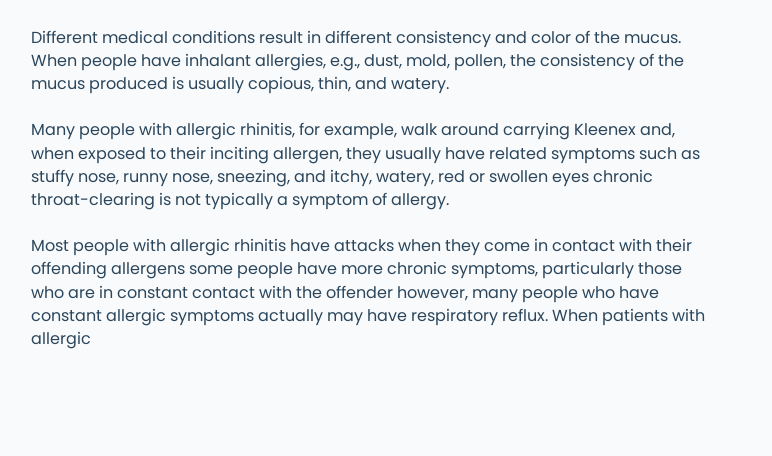Different medical conditions result in different consistency and color of the mucus. When people have inhalant allergies, e.g., dust, mold, pollen, the consistency of the mucus produced is usually copious, thin, and watery.

Many people with allergic rhinitis, for example, walk around carrying Kleenex and, when exposed to their inciting allergen, they usually have related symptoms such as stuffy nose, runny nose, sneezing, and itchy, watery, red or swollen eyes chronic throat-clearing is not typically a symptom of allergy.

Most people with allergic rhinitis have attacks when they come in contact with their offending allergens some people have more chronic symptoms, particularly those who are in constant contact with the offender however, many people who have constant allergic symptoms actually may have respiratory reflux. When patients with allergic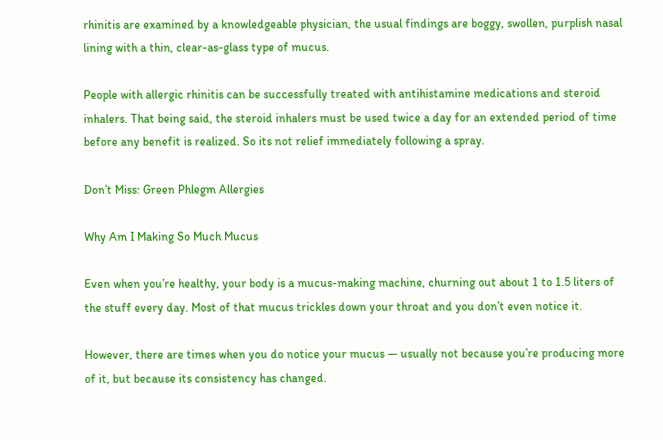rhinitis are examined by a knowledgeable physician, the usual findings are boggy, swollen, purplish nasal lining with a thin, clear-as-glass type of mucus.

People with allergic rhinitis can be successfully treated with antihistamine medications and steroid inhalers. That being said, the steroid inhalers must be used twice a day for an extended period of time before any benefit is realized. So its not relief immediately following a spray.

Don’t Miss: Green Phlegm Allergies

Why Am I Making So Much Mucus

Even when you’re healthy, your body is a mucus-making machine, churning out about 1 to 1.5 liters of the stuff every day. Most of that mucus trickles down your throat and you don’t even notice it.

However, there are times when you do notice your mucus — usually not because you’re producing more of it, but because its consistency has changed.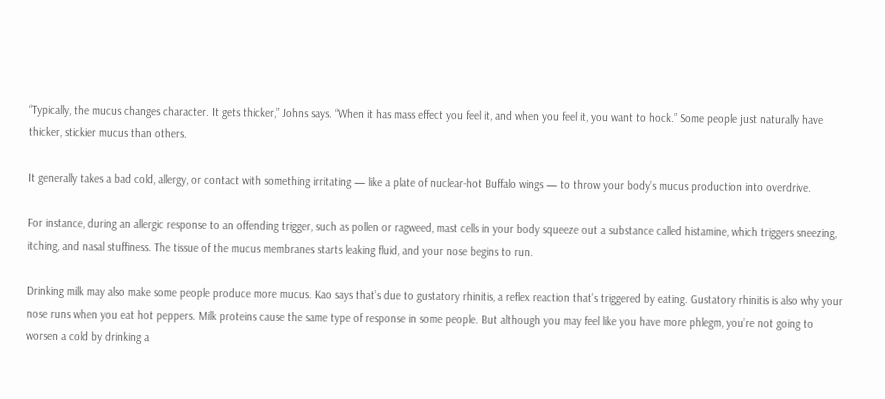“Typically, the mucus changes character. It gets thicker,” Johns says. “When it has mass effect you feel it, and when you feel it, you want to hock.” Some people just naturally have thicker, stickier mucus than others.

It generally takes a bad cold, allergy, or contact with something irritating — like a plate of nuclear-hot Buffalo wings — to throw your body’s mucus production into overdrive.

For instance, during an allergic response to an offending trigger, such as pollen or ragweed, mast cells in your body squeeze out a substance called histamine, which triggers sneezing, itching, and nasal stuffiness. The tissue of the mucus membranes starts leaking fluid, and your nose begins to run.

Drinking milk may also make some people produce more mucus. Kao says that’s due to gustatory rhinitis, a reflex reaction that’s triggered by eating. Gustatory rhinitis is also why your nose runs when you eat hot peppers. Milk proteins cause the same type of response in some people. But although you may feel like you have more phlegm, you’re not going to worsen a cold by drinking a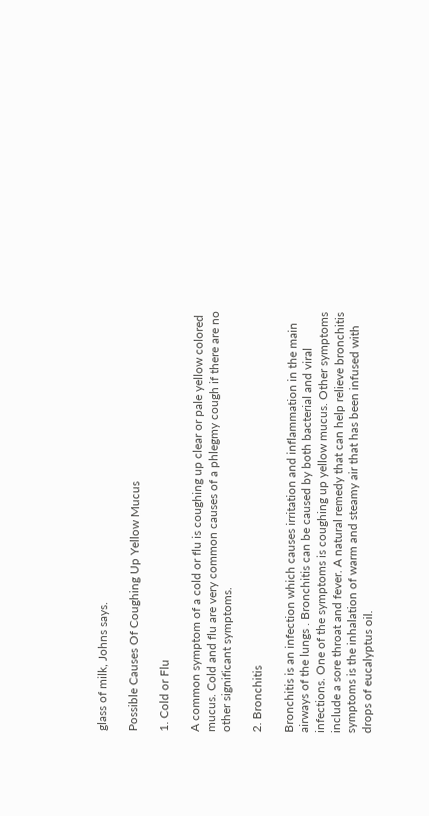glass of milk, Johns says.

Possible Causes Of Coughing Up Yellow Mucus

1. Cold or Flu

A common symptom of a cold or flu is coughing up clear or pale yellow colored mucus. Cold and flu are very common causes of a phlegmy cough if there are no other significant symptoms.

2. Bronchitis

Bronchitis is an infection which causes irritation and inflammation in the main airways of the lungs . Bronchitis can be caused by both bacterial and viral infections. One of the symptoms is coughing up yellow mucus. Other symptoms include a sore throat and fever. A natural remedy that can help relieve bronchitis symptoms is the inhalation of warm and steamy air that has been infused with drops of eucalyptus oil.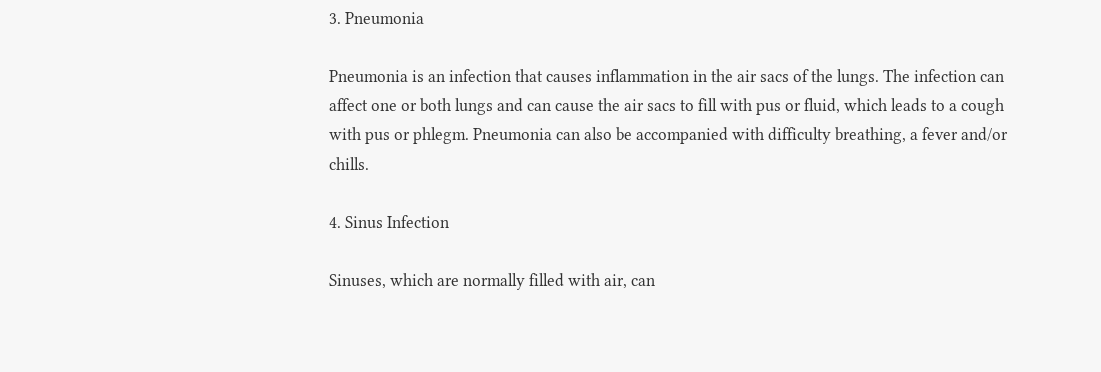3. Pneumonia

Pneumonia is an infection that causes inflammation in the air sacs of the lungs. The infection can affect one or both lungs and can cause the air sacs to fill with pus or fluid, which leads to a cough with pus or phlegm. Pneumonia can also be accompanied with difficulty breathing, a fever and/or chills.

4. Sinus Infection

Sinuses, which are normally filled with air, can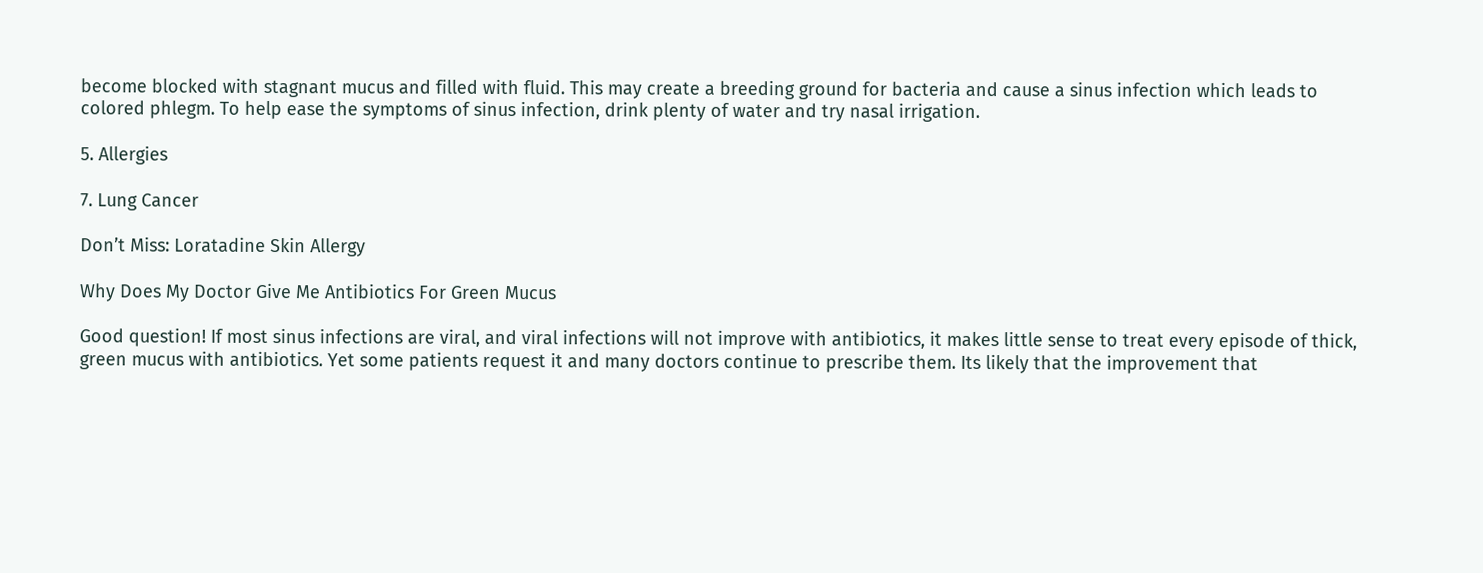become blocked with stagnant mucus and filled with fluid. This may create a breeding ground for bacteria and cause a sinus infection which leads to colored phlegm. To help ease the symptoms of sinus infection, drink plenty of water and try nasal irrigation.

5. Allergies

7. Lung Cancer

Don’t Miss: Loratadine Skin Allergy

Why Does My Doctor Give Me Antibiotics For Green Mucus

Good question! If most sinus infections are viral, and viral infections will not improve with antibiotics, it makes little sense to treat every episode of thick, green mucus with antibiotics. Yet some patients request it and many doctors continue to prescribe them. Its likely that the improvement that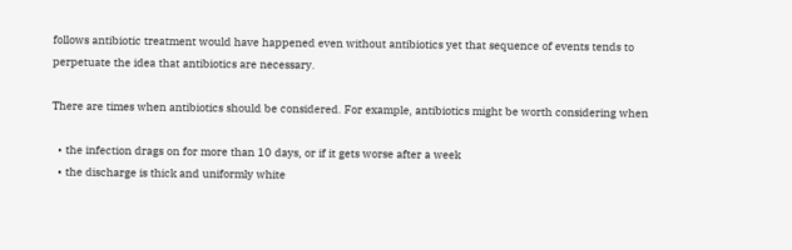follows antibiotic treatment would have happened even without antibiotics yet that sequence of events tends to perpetuate the idea that antibiotics are necessary.

There are times when antibiotics should be considered. For example, antibiotics might be worth considering when

  • the infection drags on for more than 10 days, or if it gets worse after a week
  • the discharge is thick and uniformly white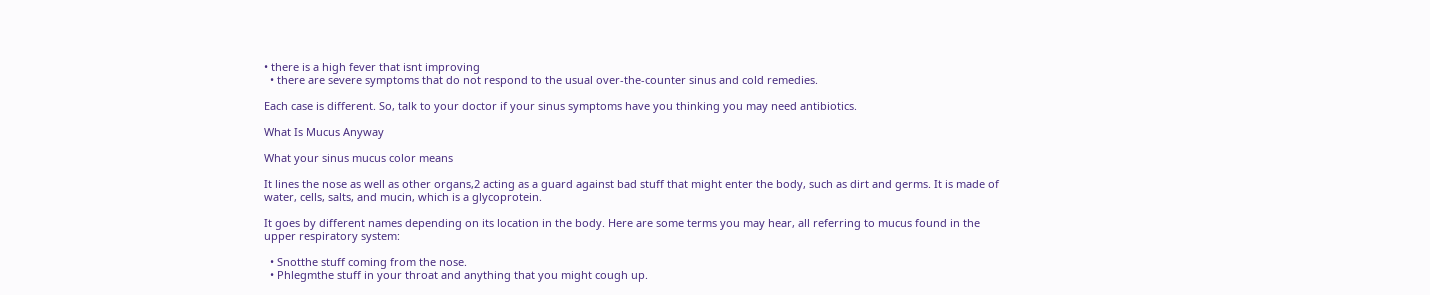• there is a high fever that isnt improving
  • there are severe symptoms that do not respond to the usual over-the-counter sinus and cold remedies.

Each case is different. So, talk to your doctor if your sinus symptoms have you thinking you may need antibiotics.

What Is Mucus Anyway

What your sinus mucus color means

It lines the nose as well as other organs,2 acting as a guard against bad stuff that might enter the body, such as dirt and germs. It is made of water, cells, salts, and mucin, which is a glycoprotein.

It goes by different names depending on its location in the body. Here are some terms you may hear, all referring to mucus found in the upper respiratory system:

  • Snotthe stuff coming from the nose.
  • Phlegmthe stuff in your throat and anything that you might cough up.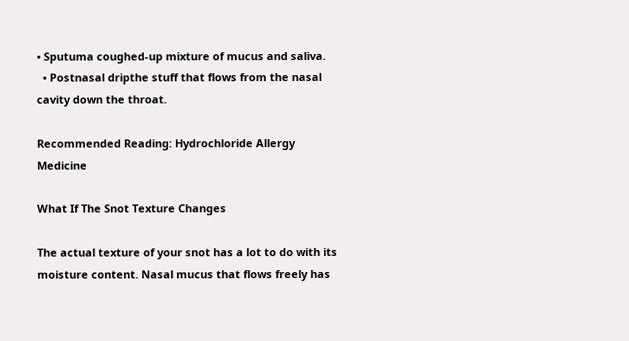• Sputuma coughed-up mixture of mucus and saliva.
  • Postnasal dripthe stuff that flows from the nasal cavity down the throat.

Recommended Reading: Hydrochloride Allergy Medicine

What If The Snot Texture Changes

The actual texture of your snot has a lot to do with its moisture content. Nasal mucus that flows freely has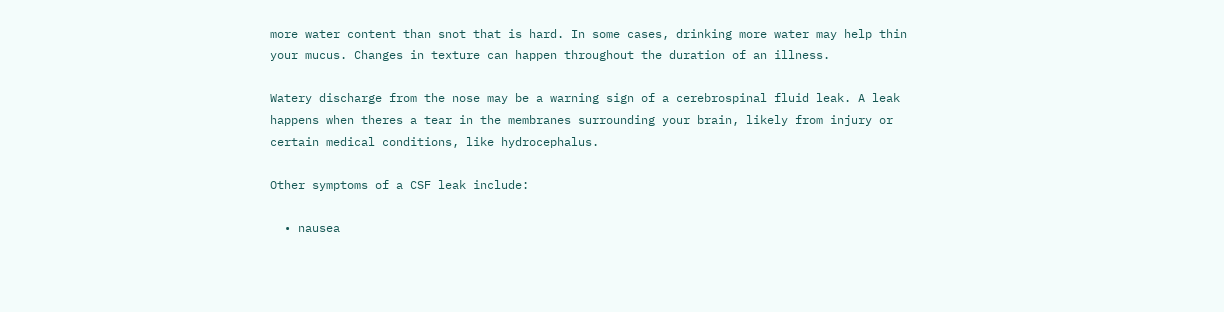more water content than snot that is hard. In some cases, drinking more water may help thin your mucus. Changes in texture can happen throughout the duration of an illness.

Watery discharge from the nose may be a warning sign of a cerebrospinal fluid leak. A leak happens when theres a tear in the membranes surrounding your brain, likely from injury or certain medical conditions, like hydrocephalus.

Other symptoms of a CSF leak include:

  • nausea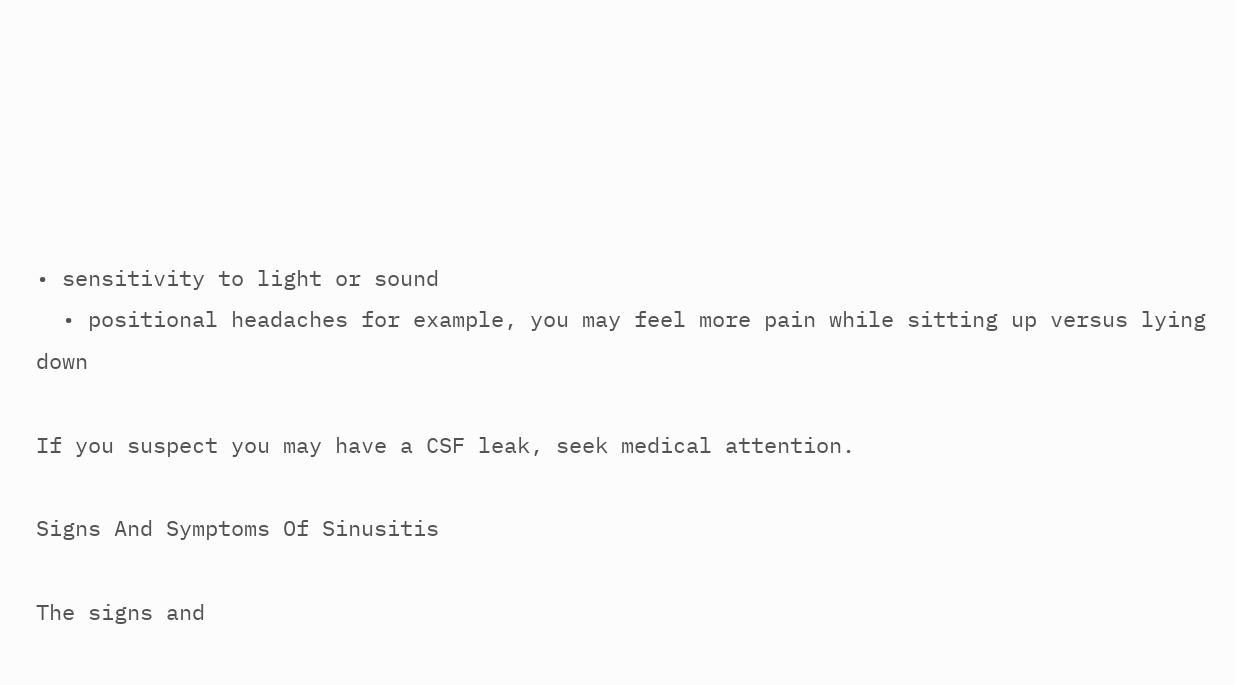• sensitivity to light or sound
  • positional headaches for example, you may feel more pain while sitting up versus lying down

If you suspect you may have a CSF leak, seek medical attention.

Signs And Symptoms Of Sinusitis

The signs and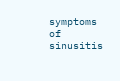symptoms of sinusitis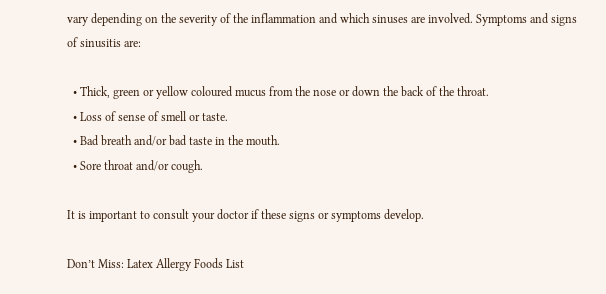vary depending on the severity of the inflammation and which sinuses are involved. Symptoms and signs of sinusitis are:

  • Thick, green or yellow coloured mucus from the nose or down the back of the throat.
  • Loss of sense of smell or taste.
  • Bad breath and/or bad taste in the mouth.
  • Sore throat and/or cough.

It is important to consult your doctor if these signs or symptoms develop.

Don’t Miss: Latex Allergy Foods List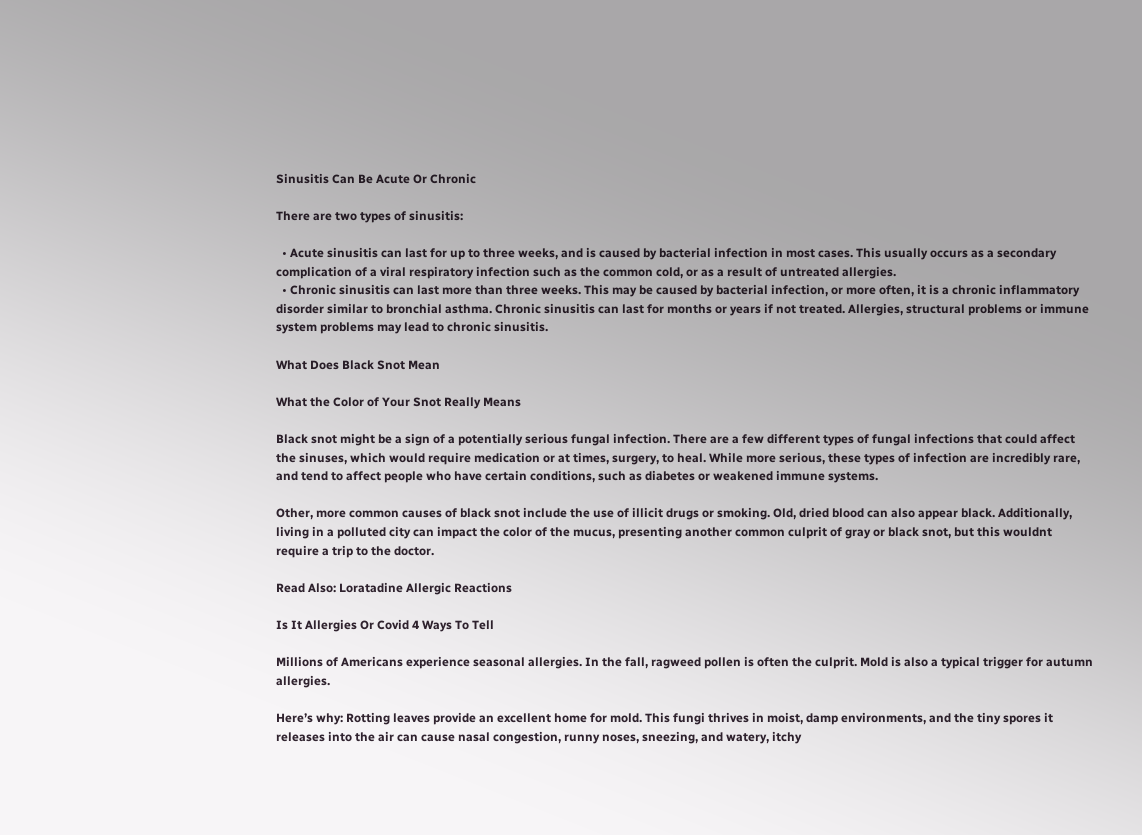Sinusitis Can Be Acute Or Chronic

There are two types of sinusitis:

  • Acute sinusitis can last for up to three weeks, and is caused by bacterial infection in most cases. This usually occurs as a secondary complication of a viral respiratory infection such as the common cold, or as a result of untreated allergies.
  • Chronic sinusitis can last more than three weeks. This may be caused by bacterial infection, or more often, it is a chronic inflammatory disorder similar to bronchial asthma. Chronic sinusitis can last for months or years if not treated. Allergies, structural problems or immune system problems may lead to chronic sinusitis.

What Does Black Snot Mean

What the Color of Your Snot Really Means

Black snot might be a sign of a potentially serious fungal infection. There are a few different types of fungal infections that could affect the sinuses, which would require medication or at times, surgery, to heal. While more serious, these types of infection are incredibly rare, and tend to affect people who have certain conditions, such as diabetes or weakened immune systems.

Other, more common causes of black snot include the use of illicit drugs or smoking. Old, dried blood can also appear black. Additionally, living in a polluted city can impact the color of the mucus, presenting another common culprit of gray or black snot, but this wouldnt require a trip to the doctor.

Read Also: Loratadine Allergic Reactions

Is It Allergies Or Covid 4 Ways To Tell

Millions of Americans experience seasonal allergies. In the fall, ragweed pollen is often the culprit. Mold is also a typical trigger for autumn allergies.

Here’s why: Rotting leaves provide an excellent home for mold. This fungi thrives in moist, damp environments, and the tiny spores it releases into the air can cause nasal congestion, runny noses, sneezing, and watery, itchy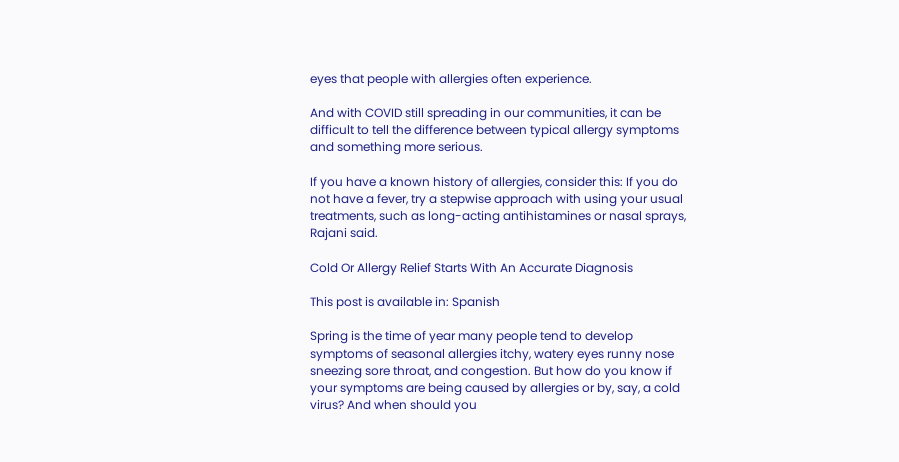eyes that people with allergies often experience.

And with COVID still spreading in our communities, it can be difficult to tell the difference between typical allergy symptoms and something more serious.

If you have a known history of allergies, consider this: If you do not have a fever, try a stepwise approach with using your usual treatments, such as long-acting antihistamines or nasal sprays, Rajani said.

Cold Or Allergy Relief Starts With An Accurate Diagnosis

This post is available in: Spanish

Spring is the time of year many people tend to develop symptoms of seasonal allergies itchy, watery eyes runny nose sneezing sore throat, and congestion. But how do you know if your symptoms are being caused by allergies or by, say, a cold virus? And when should you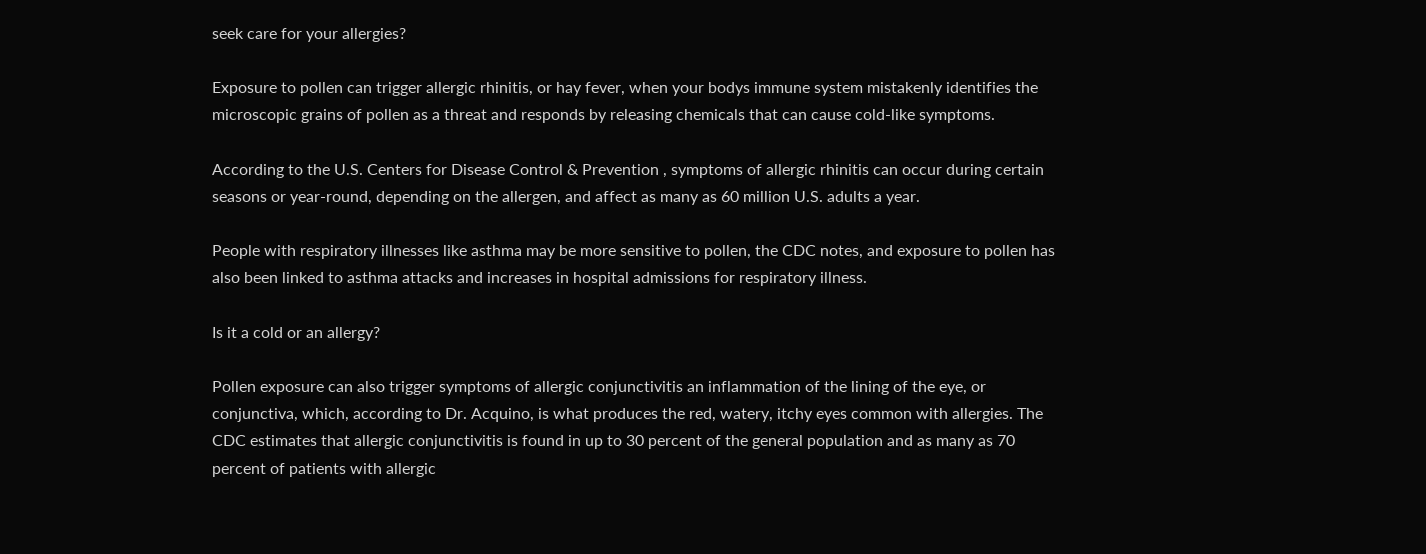seek care for your allergies?

Exposure to pollen can trigger allergic rhinitis, or hay fever, when your bodys immune system mistakenly identifies the microscopic grains of pollen as a threat and responds by releasing chemicals that can cause cold-like symptoms.

According to the U.S. Centers for Disease Control & Prevention , symptoms of allergic rhinitis can occur during certain seasons or year-round, depending on the allergen, and affect as many as 60 million U.S. adults a year.

People with respiratory illnesses like asthma may be more sensitive to pollen, the CDC notes, and exposure to pollen has also been linked to asthma attacks and increases in hospital admissions for respiratory illness.

Is it a cold or an allergy?

Pollen exposure can also trigger symptoms of allergic conjunctivitis an inflammation of the lining of the eye, or conjunctiva, which, according to Dr. Acquino, is what produces the red, watery, itchy eyes common with allergies. The CDC estimates that allergic conjunctivitis is found in up to 30 percent of the general population and as many as 70 percent of patients with allergic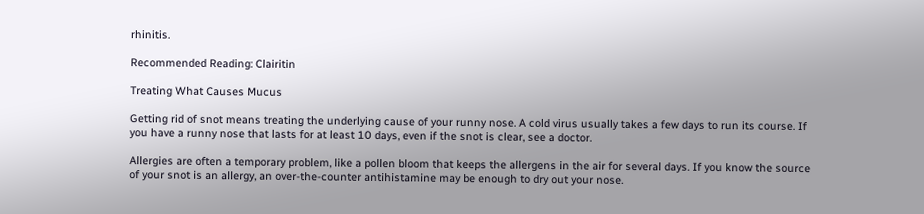rhinitis.

Recommended Reading: Clairitin

Treating What Causes Mucus

Getting rid of snot means treating the underlying cause of your runny nose. A cold virus usually takes a few days to run its course. If you have a runny nose that lasts for at least 10 days, even if the snot is clear, see a doctor.

Allergies are often a temporary problem, like a pollen bloom that keeps the allergens in the air for several days. If you know the source of your snot is an allergy, an over-the-counter antihistamine may be enough to dry out your nose.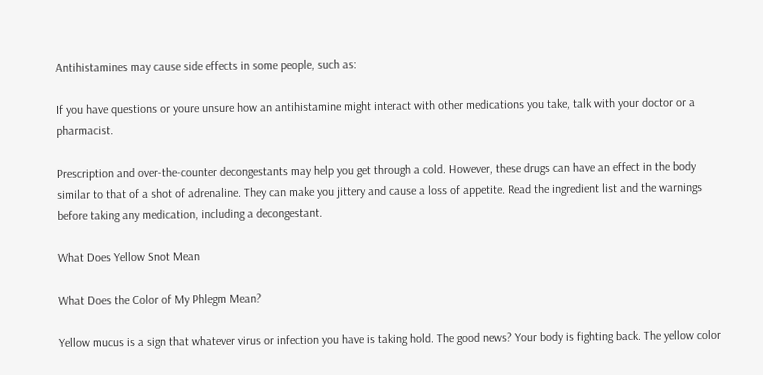Antihistamines may cause side effects in some people, such as:

If you have questions or youre unsure how an antihistamine might interact with other medications you take, talk with your doctor or a pharmacist.

Prescription and over-the-counter decongestants may help you get through a cold. However, these drugs can have an effect in the body similar to that of a shot of adrenaline. They can make you jittery and cause a loss of appetite. Read the ingredient list and the warnings before taking any medication, including a decongestant.

What Does Yellow Snot Mean

What Does the Color of My Phlegm Mean?

Yellow mucus is a sign that whatever virus or infection you have is taking hold. The good news? Your body is fighting back. The yellow color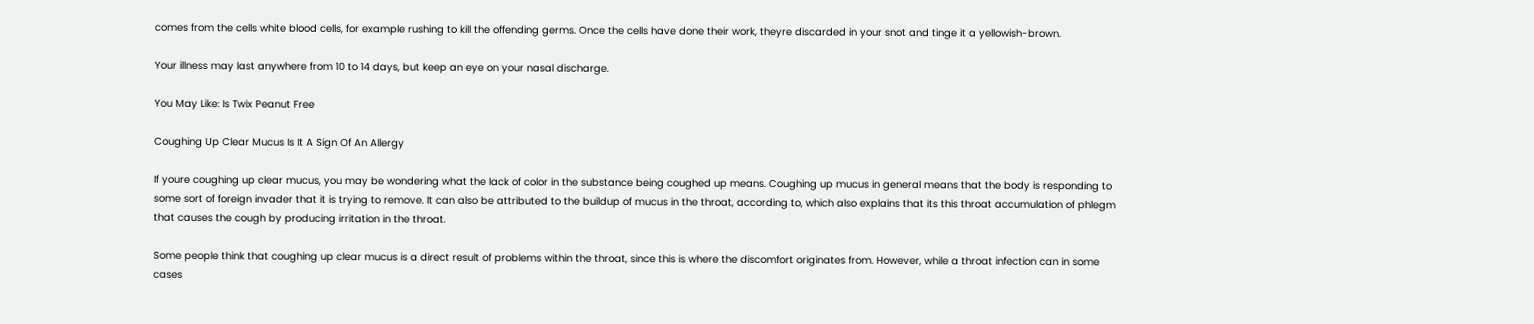comes from the cells white blood cells, for example rushing to kill the offending germs. Once the cells have done their work, theyre discarded in your snot and tinge it a yellowish-brown.

Your illness may last anywhere from 10 to 14 days, but keep an eye on your nasal discharge.

You May Like: Is Twix Peanut Free

Coughing Up Clear Mucus Is It A Sign Of An Allergy

If youre coughing up clear mucus, you may be wondering what the lack of color in the substance being coughed up means. Coughing up mucus in general means that the body is responding to some sort of foreign invader that it is trying to remove. It can also be attributed to the buildup of mucus in the throat, according to, which also explains that its this throat accumulation of phlegm that causes the cough by producing irritation in the throat.

Some people think that coughing up clear mucus is a direct result of problems within the throat, since this is where the discomfort originates from. However, while a throat infection can in some cases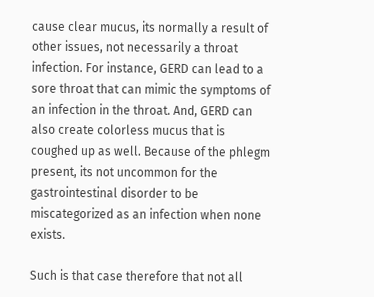cause clear mucus, its normally a result of other issues, not necessarily a throat infection. For instance, GERD can lead to a sore throat that can mimic the symptoms of an infection in the throat. And, GERD can also create colorless mucus that is coughed up as well. Because of the phlegm present, its not uncommon for the gastrointestinal disorder to be miscategorized as an infection when none exists.

Such is that case therefore that not all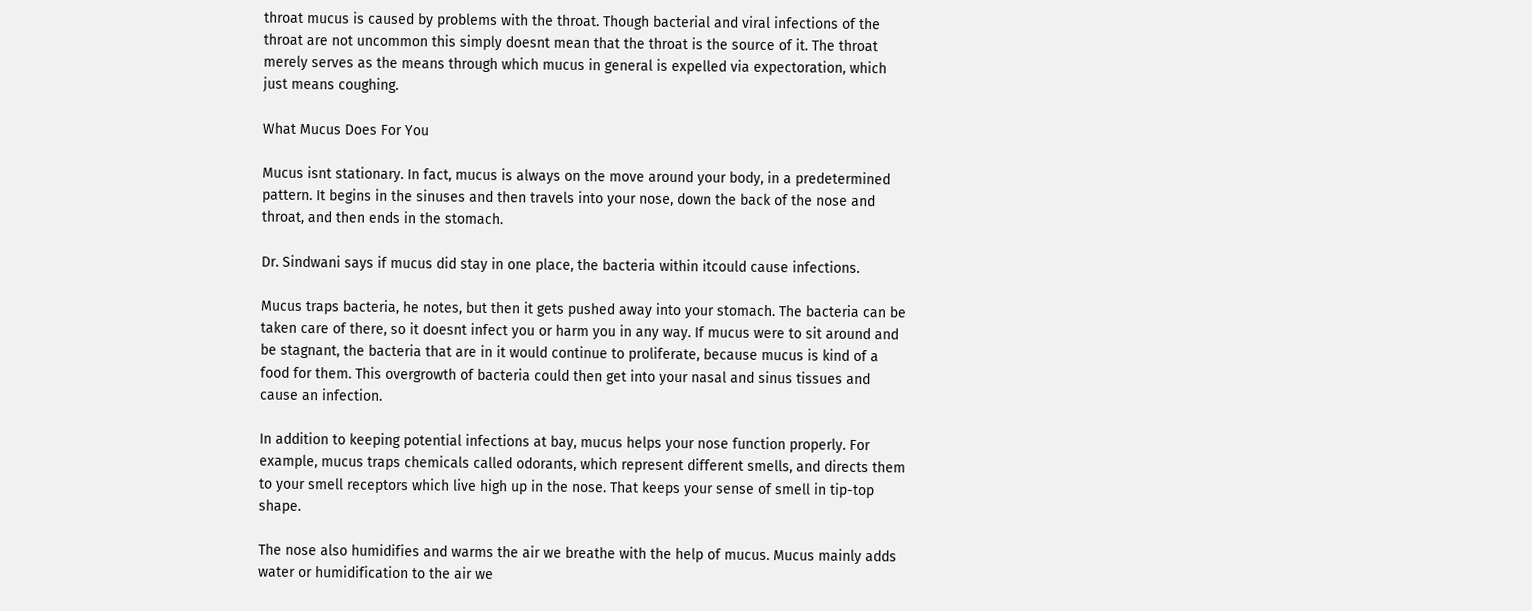throat mucus is caused by problems with the throat. Though bacterial and viral infections of the throat are not uncommon this simply doesnt mean that the throat is the source of it. The throat merely serves as the means through which mucus in general is expelled via expectoration, which just means coughing.

What Mucus Does For You

Mucus isnt stationary. In fact, mucus is always on the move around your body, in a predetermined pattern. It begins in the sinuses and then travels into your nose, down the back of the nose and throat, and then ends in the stomach.

Dr. Sindwani says if mucus did stay in one place, the bacteria within itcould cause infections.

Mucus traps bacteria, he notes, but then it gets pushed away into your stomach. The bacteria can be taken care of there, so it doesnt infect you or harm you in any way. If mucus were to sit around and be stagnant, the bacteria that are in it would continue to proliferate, because mucus is kind of a food for them. This overgrowth of bacteria could then get into your nasal and sinus tissues and cause an infection.

In addition to keeping potential infections at bay, mucus helps your nose function properly. For example, mucus traps chemicals called odorants, which represent different smells, and directs them to your smell receptors which live high up in the nose. That keeps your sense of smell in tip-top shape.

The nose also humidifies and warms the air we breathe with the help of mucus. Mucus mainly adds water or humidification to the air we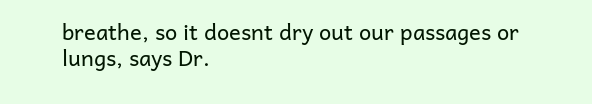breathe, so it doesnt dry out our passages or lungs, says Dr.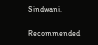Sindwani.

Recommended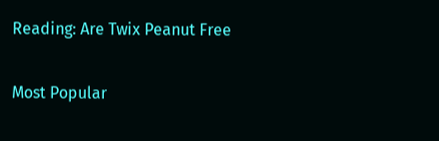Reading: Are Twix Peanut Free


Most Popular